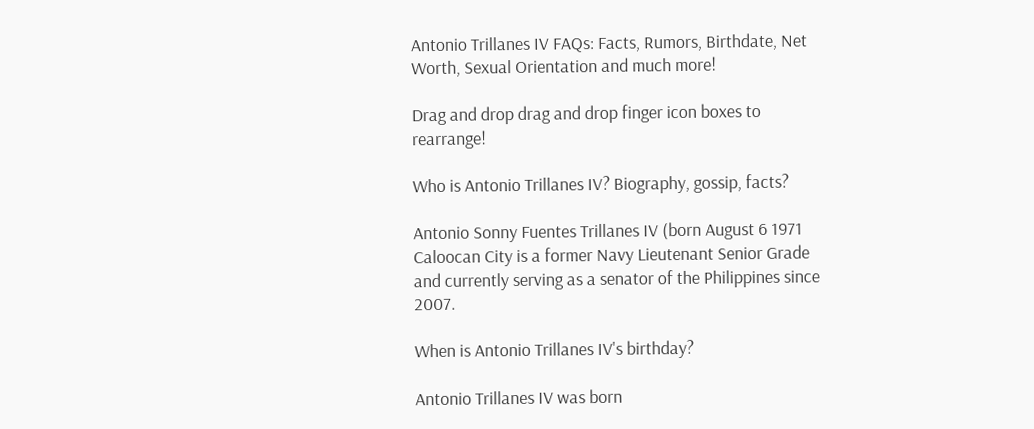Antonio Trillanes IV FAQs: Facts, Rumors, Birthdate, Net Worth, Sexual Orientation and much more!

Drag and drop drag and drop finger icon boxes to rearrange!

Who is Antonio Trillanes IV? Biography, gossip, facts?

Antonio Sonny Fuentes Trillanes IV (born August 6 1971 Caloocan City is a former Navy Lieutenant Senior Grade and currently serving as a senator of the Philippines since 2007.

When is Antonio Trillanes IV's birthday?

Antonio Trillanes IV was born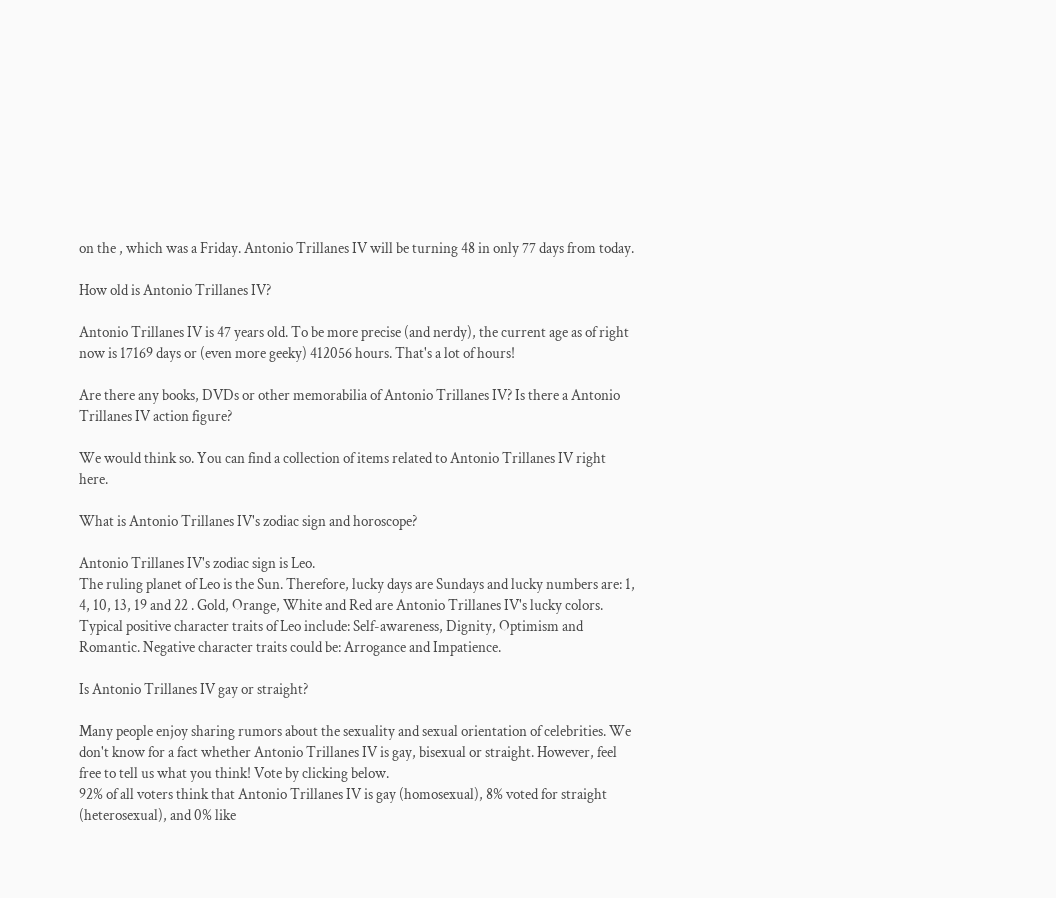on the , which was a Friday. Antonio Trillanes IV will be turning 48 in only 77 days from today.

How old is Antonio Trillanes IV?

Antonio Trillanes IV is 47 years old. To be more precise (and nerdy), the current age as of right now is 17169 days or (even more geeky) 412056 hours. That's a lot of hours!

Are there any books, DVDs or other memorabilia of Antonio Trillanes IV? Is there a Antonio Trillanes IV action figure?

We would think so. You can find a collection of items related to Antonio Trillanes IV right here.

What is Antonio Trillanes IV's zodiac sign and horoscope?

Antonio Trillanes IV's zodiac sign is Leo.
The ruling planet of Leo is the Sun. Therefore, lucky days are Sundays and lucky numbers are: 1, 4, 10, 13, 19 and 22 . Gold, Orange, White and Red are Antonio Trillanes IV's lucky colors. Typical positive character traits of Leo include: Self-awareness, Dignity, Optimism and Romantic. Negative character traits could be: Arrogance and Impatience.

Is Antonio Trillanes IV gay or straight?

Many people enjoy sharing rumors about the sexuality and sexual orientation of celebrities. We don't know for a fact whether Antonio Trillanes IV is gay, bisexual or straight. However, feel free to tell us what you think! Vote by clicking below.
92% of all voters think that Antonio Trillanes IV is gay (homosexual), 8% voted for straight (heterosexual), and 0% like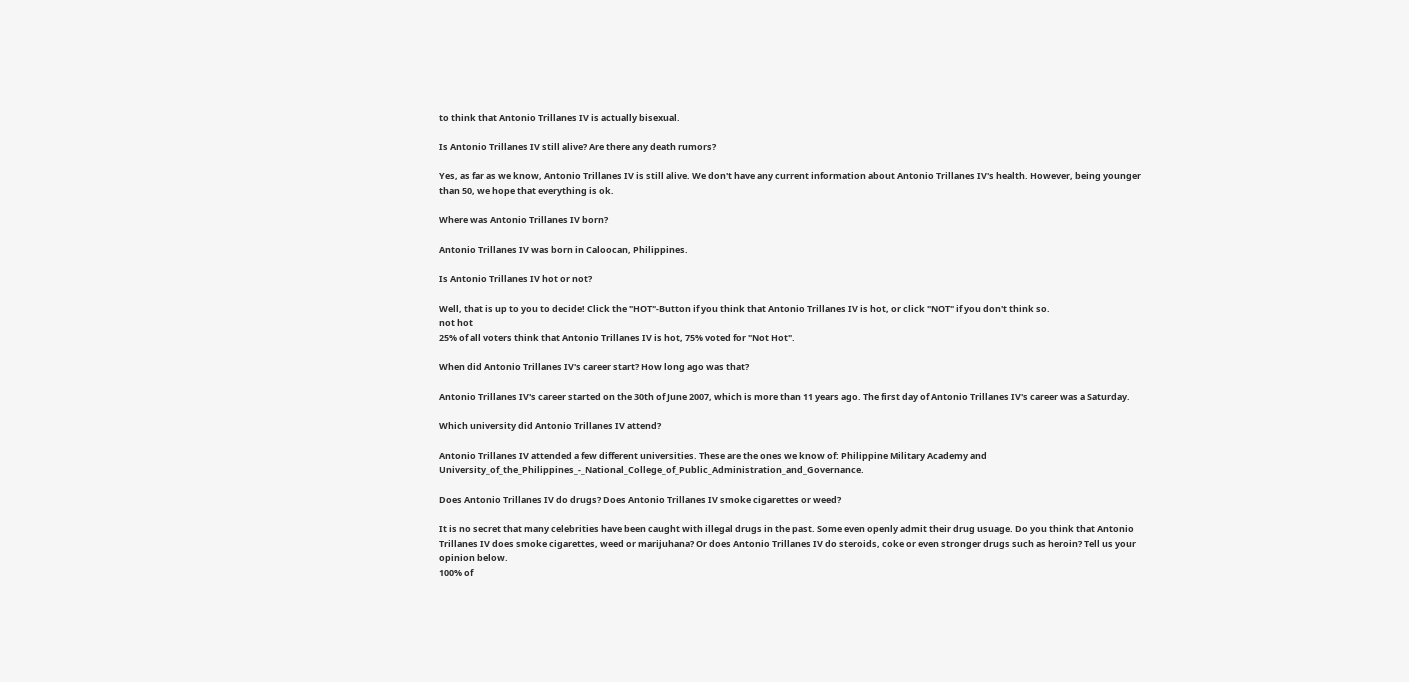to think that Antonio Trillanes IV is actually bisexual.

Is Antonio Trillanes IV still alive? Are there any death rumors?

Yes, as far as we know, Antonio Trillanes IV is still alive. We don't have any current information about Antonio Trillanes IV's health. However, being younger than 50, we hope that everything is ok.

Where was Antonio Trillanes IV born?

Antonio Trillanes IV was born in Caloocan, Philippines.

Is Antonio Trillanes IV hot or not?

Well, that is up to you to decide! Click the "HOT"-Button if you think that Antonio Trillanes IV is hot, or click "NOT" if you don't think so.
not hot
25% of all voters think that Antonio Trillanes IV is hot, 75% voted for "Not Hot".

When did Antonio Trillanes IV's career start? How long ago was that?

Antonio Trillanes IV's career started on the 30th of June 2007, which is more than 11 years ago. The first day of Antonio Trillanes IV's career was a Saturday.

Which university did Antonio Trillanes IV attend?

Antonio Trillanes IV attended a few different universities. These are the ones we know of: Philippine Military Academy and University_of_the_Philippines_-_National_College_of_Public_Administration_and_Governance.

Does Antonio Trillanes IV do drugs? Does Antonio Trillanes IV smoke cigarettes or weed?

It is no secret that many celebrities have been caught with illegal drugs in the past. Some even openly admit their drug usuage. Do you think that Antonio Trillanes IV does smoke cigarettes, weed or marijuhana? Or does Antonio Trillanes IV do steroids, coke or even stronger drugs such as heroin? Tell us your opinion below.
100% of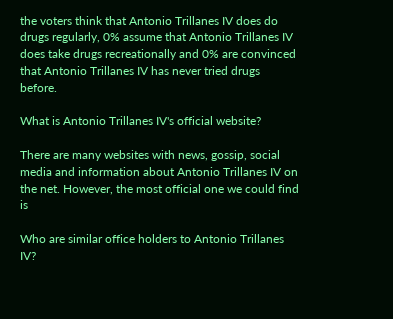the voters think that Antonio Trillanes IV does do drugs regularly, 0% assume that Antonio Trillanes IV does take drugs recreationally and 0% are convinced that Antonio Trillanes IV has never tried drugs before.

What is Antonio Trillanes IV's official website?

There are many websites with news, gossip, social media and information about Antonio Trillanes IV on the net. However, the most official one we could find is

Who are similar office holders to Antonio Trillanes IV?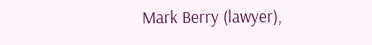Mark Berry (lawyer),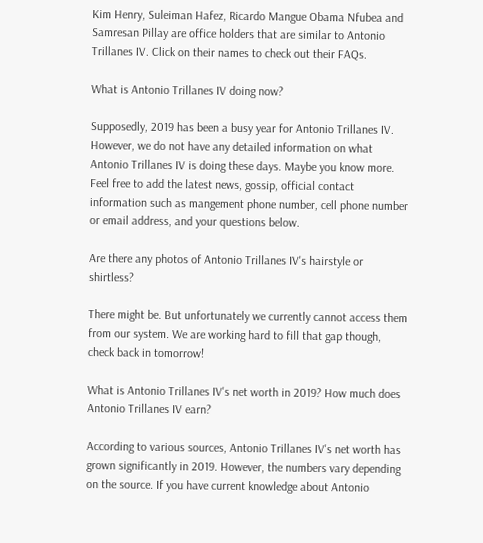Kim Henry, Suleiman Hafez, Ricardo Mangue Obama Nfubea and Samresan Pillay are office holders that are similar to Antonio Trillanes IV. Click on their names to check out their FAQs.

What is Antonio Trillanes IV doing now?

Supposedly, 2019 has been a busy year for Antonio Trillanes IV. However, we do not have any detailed information on what Antonio Trillanes IV is doing these days. Maybe you know more. Feel free to add the latest news, gossip, official contact information such as mangement phone number, cell phone number or email address, and your questions below.

Are there any photos of Antonio Trillanes IV's hairstyle or shirtless?

There might be. But unfortunately we currently cannot access them from our system. We are working hard to fill that gap though, check back in tomorrow!

What is Antonio Trillanes IV's net worth in 2019? How much does Antonio Trillanes IV earn?

According to various sources, Antonio Trillanes IV's net worth has grown significantly in 2019. However, the numbers vary depending on the source. If you have current knowledge about Antonio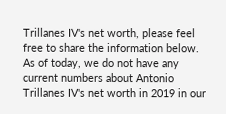Trillanes IV's net worth, please feel free to share the information below.
As of today, we do not have any current numbers about Antonio Trillanes IV's net worth in 2019 in our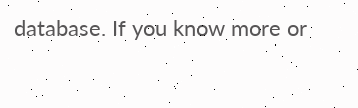database. If you know more or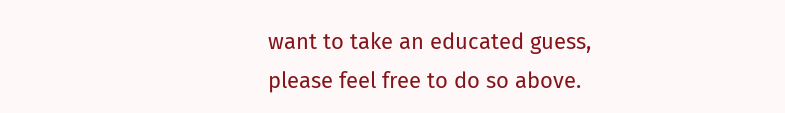want to take an educated guess, please feel free to do so above.